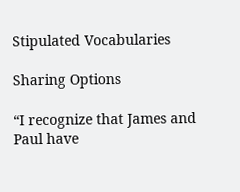Stipulated Vocabularies

Sharing Options

“I recognize that James and Paul have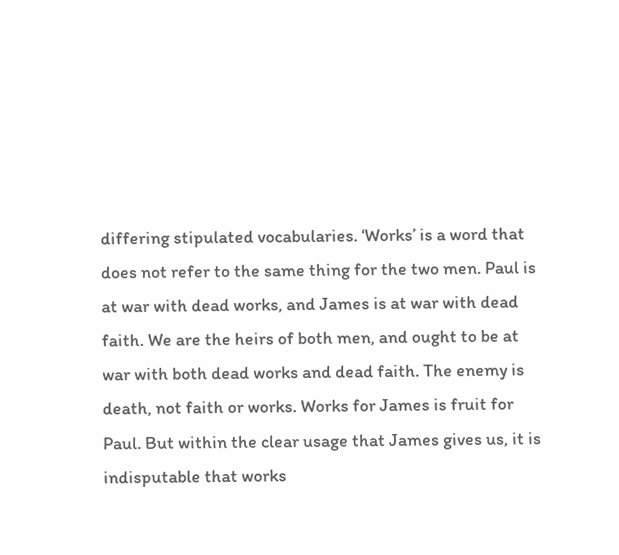differing stipulated vocabularies. ‘Works’ is a word that does not refer to the same thing for the two men. Paul is at war with dead works, and James is at war with dead faith. We are the heirs of both men, and ought to be at war with both dead works and dead faith. The enemy is death, not faith or works. Works for James is fruit for Paul. But within the clear usage that James gives us, it is indisputable that works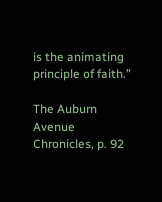is the animating principle of faith.”

The Auburn Avenue Chronicles, p. 92